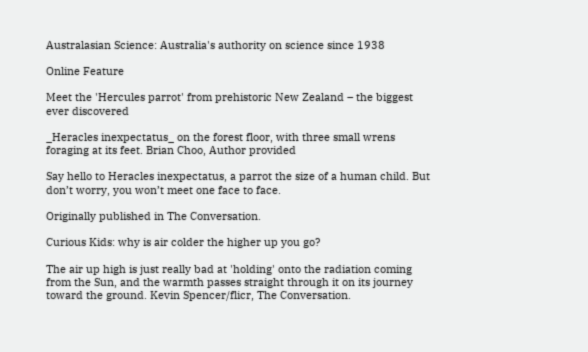Australasian Science: Australia's authority on science since 1938

Online Feature

Meet the 'Hercules parrot' from prehistoric New Zealand – the biggest ever discovered

_Heracles inexpectatus_ on the forest floor, with three small wrens foraging at its feet. Brian Choo, Author provided

Say hello to Heracles inexpectatus, a parrot the size of a human child. But don’t worry, you won’t meet one face to face.

Originally published in The Conversation.

Curious Kids: why is air colder the higher up you go?

The air up high is just really bad at 'holding' onto the radiation coming from the Sun, and the warmth passes straight through it on its journey toward the ground. Kevin Spencer/flicr, The Conversation.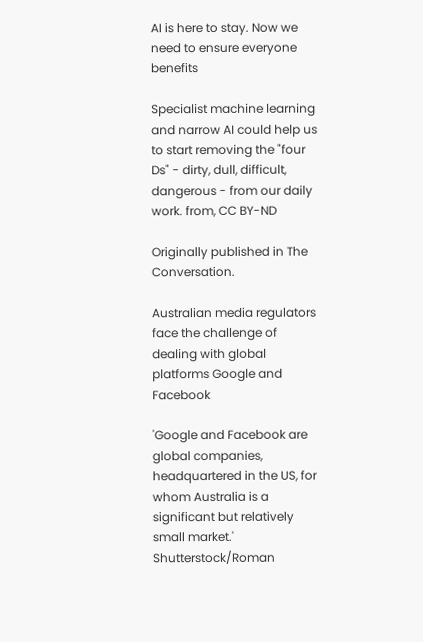AI is here to stay. Now we need to ensure everyone benefits

Specialist machine learning and narrow AI could help us to start removing the "four Ds" - dirty, dull, difficult, dangerous - from our daily work. from, CC BY-ND

Originally published in The Conversation.

Australian media regulators face the challenge of dealing with global platforms Google and Facebook

'Google and Facebook are global companies, headquartered in the US, for whom Australia is a significant but relatively small market.' Shutterstock/Roman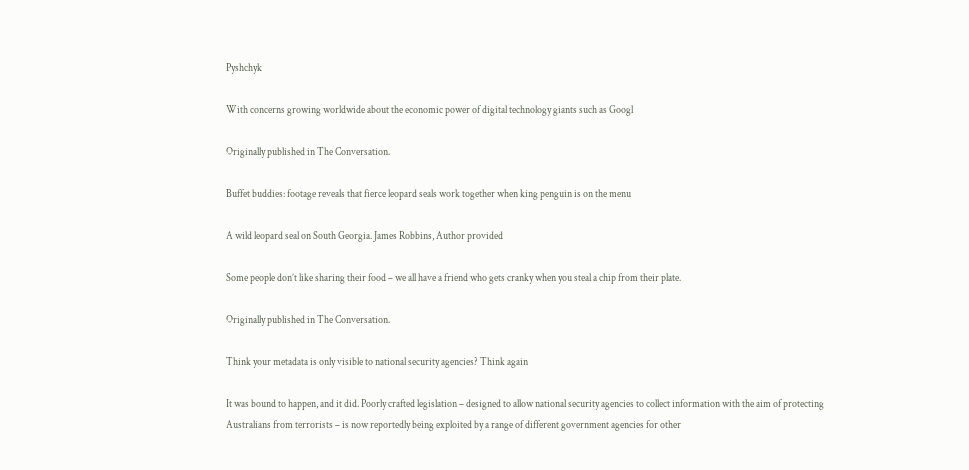Pyshchyk

With concerns growing worldwide about the economic power of digital technology giants such as Googl

Originally published in The Conversation.

Buffet buddies: footage reveals that fierce leopard seals work together when king penguin is on the menu

A wild leopard seal on South Georgia. James Robbins, Author provided

Some people don’t like sharing their food – we all have a friend who gets cranky when you steal a chip from their plate.

Originally published in The Conversation.

Think your metadata is only visible to national security agencies? Think again

It was bound to happen, and it did. Poorly crafted legislation – designed to allow national security agencies to collect information with the aim of protecting Australians from terrorists – is now reportedly being exploited by a range of different government agencies for other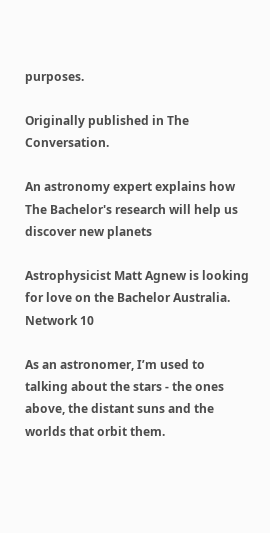purposes.

Originally published in The Conversation.

An astronomy expert explains how The Bachelor's research will help us discover new planets

Astrophysicist Matt Agnew is looking for love on the Bachelor Australia. Network 10

As an astronomer, I’m used to talking about the stars - the ones above, the distant suns and the worlds that orbit them.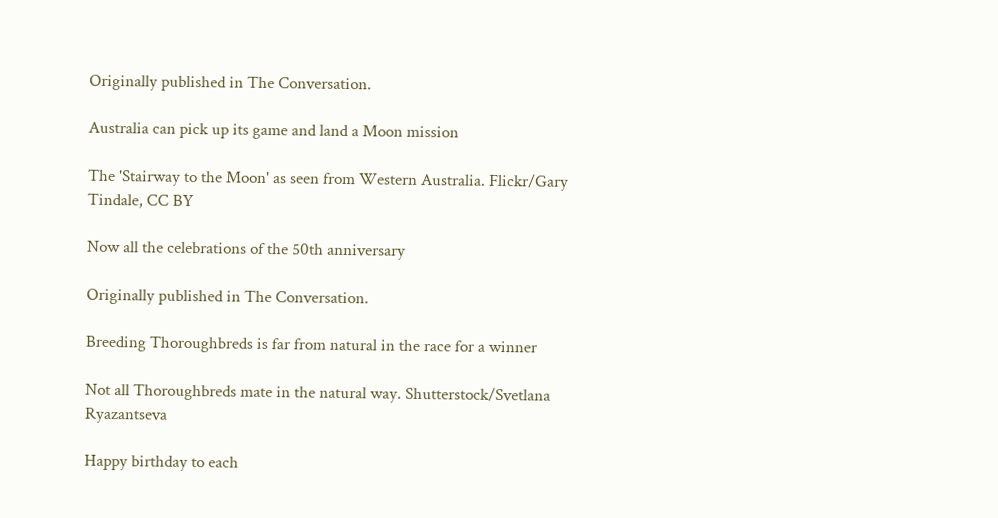Originally published in The Conversation.

Australia can pick up its game and land a Moon mission

The 'Stairway to the Moon' as seen from Western Australia. Flickr/Gary Tindale, CC BY

Now all the celebrations of the 50th anniversary

Originally published in The Conversation.

Breeding Thoroughbreds is far from natural in the race for a winner

Not all Thoroughbreds mate in the natural way. Shutterstock/Svetlana Ryazantseva

Happy birthday to each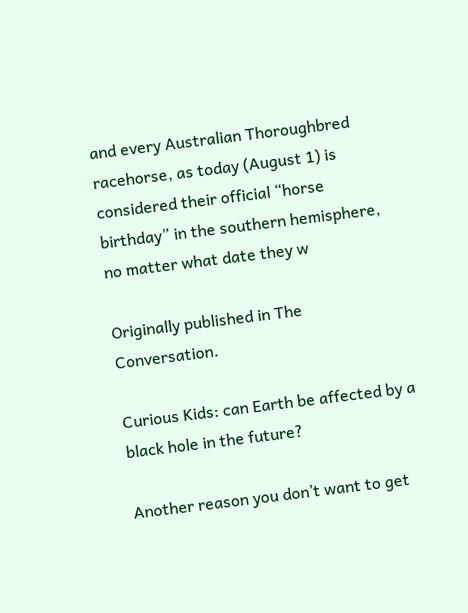and every Australian Thoroughbred racehorse, as today (August 1) is considered their official “horse birthday” in the southern hemisphere, no matter what date they w

Originally published in The Conversation.

Curious Kids: can Earth be affected by a black hole in the future?

Another reason you don’t want to get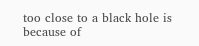too close to a black hole is because of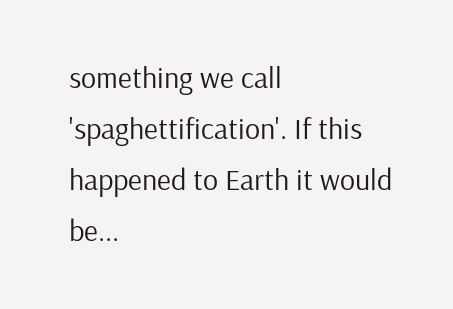something we call 'spaghettification'. If this happened to Earth it would be...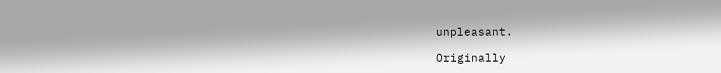unpleasant.

Originally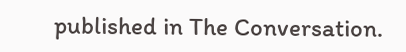published in The Conversation.